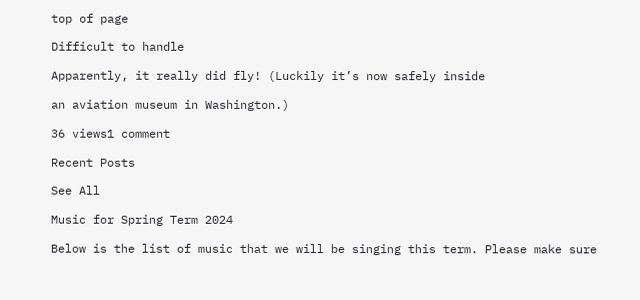top of page

Difficult to handle

Apparently, it really did fly! (Luckily it’s now safely inside

an aviation museum in Washington.)

36 views1 comment

Recent Posts

See All

Music for Spring Term 2024

Below is the list of music that we will be singing this term. Please make sure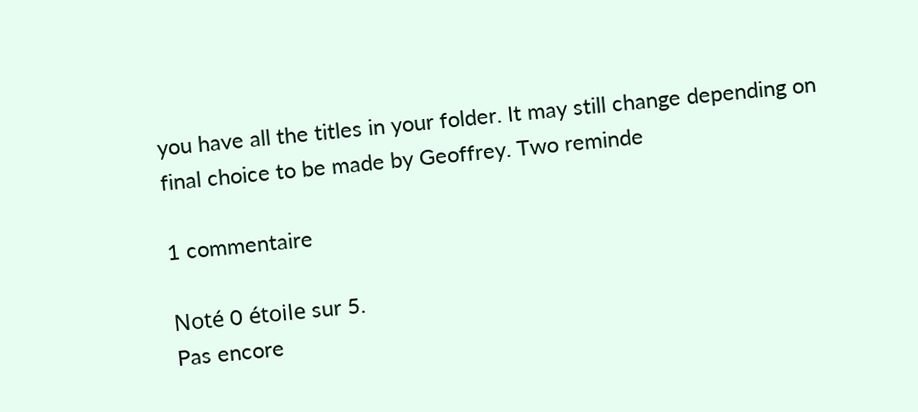you have all the titles in your folder. It may still change depending on final choice to be made by Geoffrey. Two reminde

1 commentaire

Noté 0 étoile sur 5.
Pas encore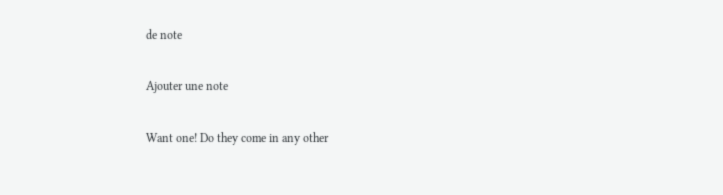de note

Ajouter une note

Want one! Do they come in any other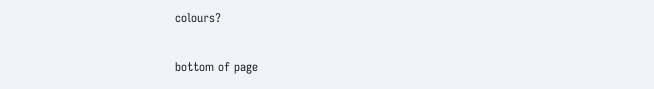colours?

bottom of page